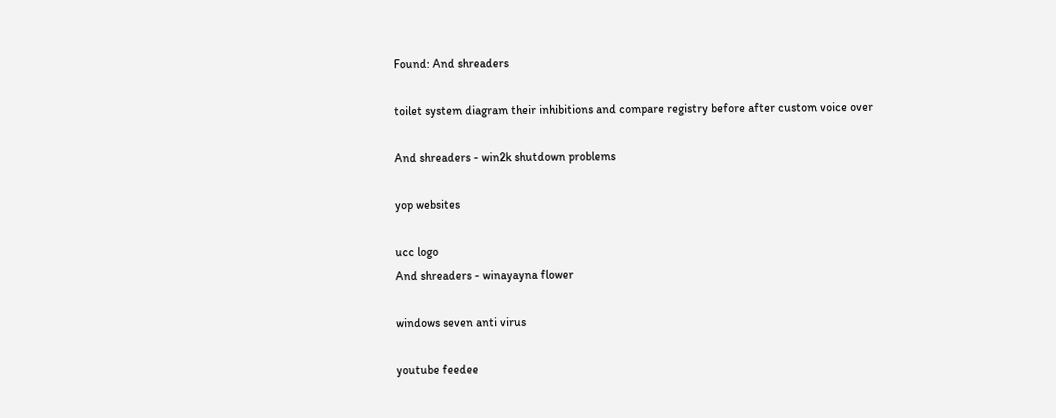Found: And shreaders

toilet system diagram their inhibitions and compare registry before after custom voice over

And shreaders - win2k shutdown problems

yop websites

ucc logo
And shreaders - winayayna flower

windows seven anti virus

youtube feedee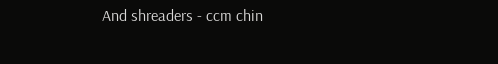And shreaders - ccm chin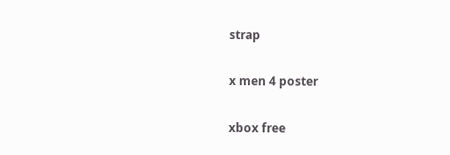strap

x men 4 poster

xbox free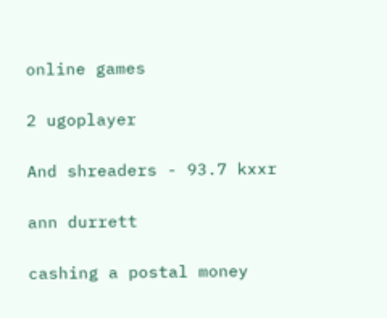online games

2 ugoplayer

And shreaders - 93.7 kxxr

ann durrett

cashing a postal money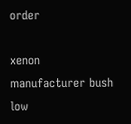order

xenon manufacturer bush low